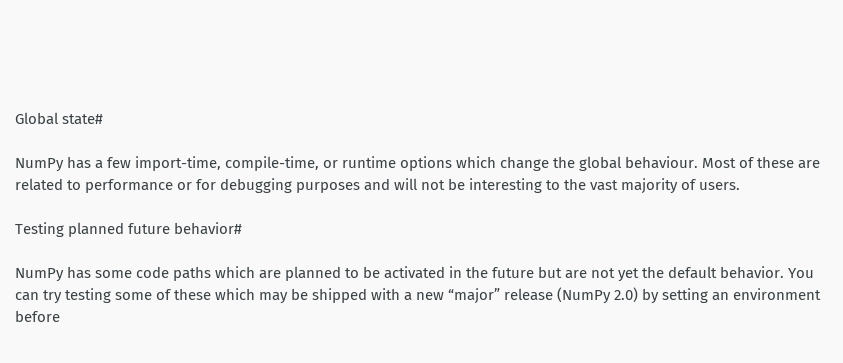Global state#

NumPy has a few import-time, compile-time, or runtime options which change the global behaviour. Most of these are related to performance or for debugging purposes and will not be interesting to the vast majority of users.

Testing planned future behavior#

NumPy has some code paths which are planned to be activated in the future but are not yet the default behavior. You can try testing some of these which may be shipped with a new “major” release (NumPy 2.0) by setting an environment before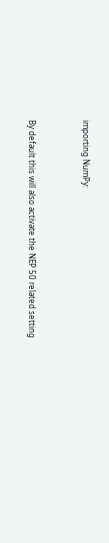importing NumPy:


By default this will also activate the NEP 50 related setting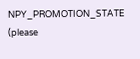NPY_PROMOTION_STATE (please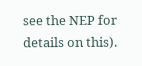see the NEP for details on this).